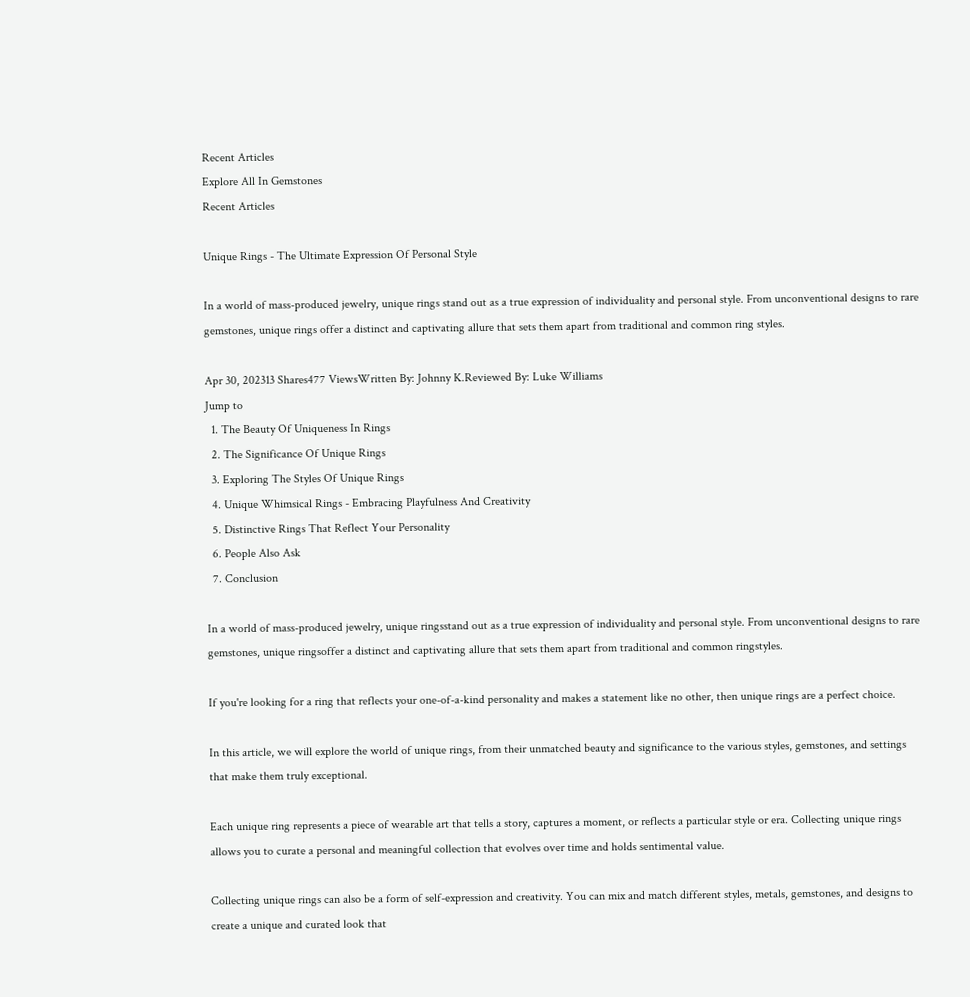Recent Articles
Explore All In Gemstones
Recent Articles

Unique Rings - The Ultimate Expression Of Personal Style

In a world of mass-produced jewelry, unique rings stand out as a true expression of individuality and personal style. From unconventional designs to rare gemstones, unique rings offer a distinct and captivating allure that sets them apart from traditional and common ring styles.

Apr 30, 202313 Shares477 ViewsWritten By: Johnny K.Reviewed By: Luke Williams
Jump to
  1. The Beauty Of Uniqueness In Rings
  2. The Significance Of Unique Rings
  3. Exploring The Styles Of Unique Rings
  4. Unique Whimsical Rings - Embracing Playfulness And Creativity
  5. Distinctive Rings That Reflect Your Personality
  6. People Also Ask
  7. Conclusion

In a world of mass-produced jewelry, unique ringsstand out as a true expression of individuality and personal style. From unconventional designs to rare gemstones, unique ringsoffer a distinct and captivating allure that sets them apart from traditional and common ringstyles.

If you're looking for a ring that reflects your one-of-a-kind personality and makes a statement like no other, then unique rings are a perfect choice.

In this article, we will explore the world of unique rings, from their unmatched beauty and significance to the various styles, gemstones, and settings that make them truly exceptional.

Each unique ring represents a piece of wearable art that tells a story, captures a moment, or reflects a particular style or era. Collecting unique rings allows you to curate a personal and meaningful collection that evolves over time and holds sentimental value.

Collecting unique rings can also be a form of self-expression and creativity. You can mix and match different styles, metals, gemstones, and designs to create a unique and curated look that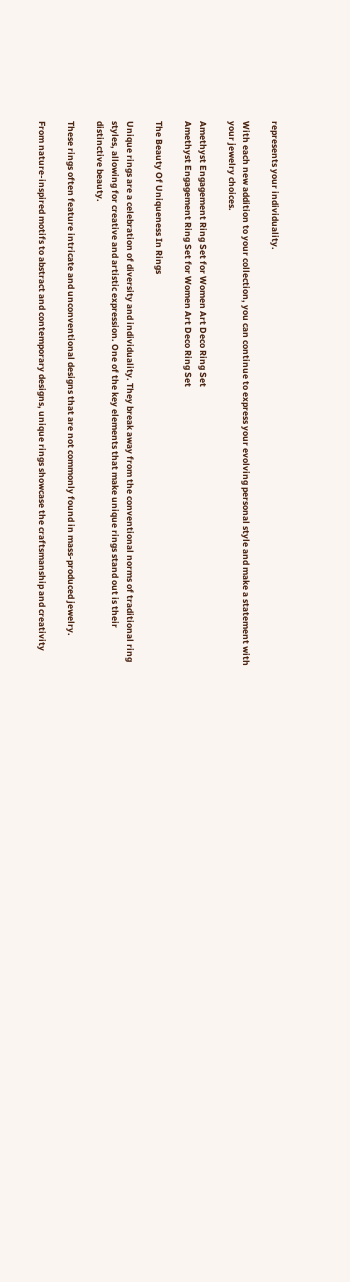represents your individuality.

With each new addition to your collection, you can continue to express your evolving personal style and make a statement with your jewelry choices.

Amethyst Engagement Ring Set for Women Art Deco Ring Set
Amethyst Engagement Ring Set for Women Art Deco Ring Set

The Beauty Of Uniqueness In Rings

Unique rings are a celebration of diversity and individuality. They break away from the conventional norms of traditional ring styles, allowing for creative and artistic expression. One of the key elements that make unique rings stand out is their distinctive beauty.

These rings often feature intricate and unconventional designs that are not commonly found in mass-produced jewelry.

From nature-inspired motifs to abstract and contemporary designs, unique rings showcase the craftsmanship and creativity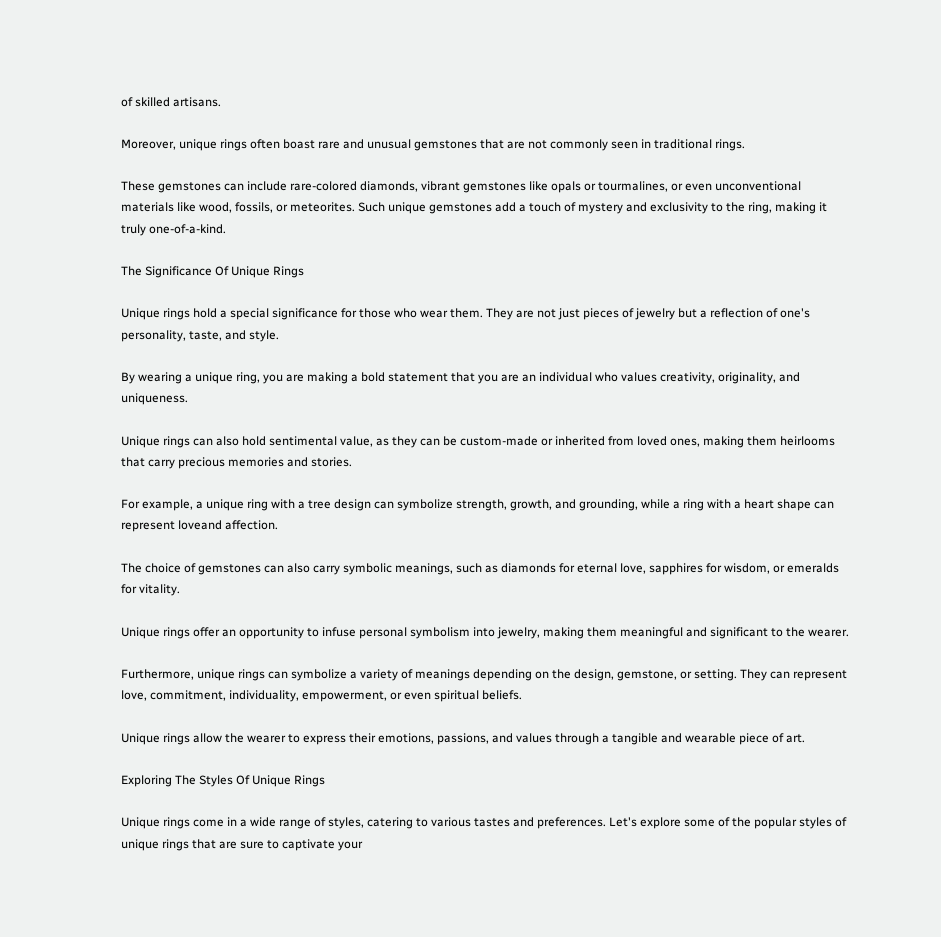of skilled artisans.

Moreover, unique rings often boast rare and unusual gemstones that are not commonly seen in traditional rings.

These gemstones can include rare-colored diamonds, vibrant gemstones like opals or tourmalines, or even unconventional materials like wood, fossils, or meteorites. Such unique gemstones add a touch of mystery and exclusivity to the ring, making it truly one-of-a-kind.

The Significance Of Unique Rings

Unique rings hold a special significance for those who wear them. They are not just pieces of jewelry but a reflection of one's personality, taste, and style.

By wearing a unique ring, you are making a bold statement that you are an individual who values creativity, originality, and uniqueness.

Unique rings can also hold sentimental value, as they can be custom-made or inherited from loved ones, making them heirlooms that carry precious memories and stories.

For example, a unique ring with a tree design can symbolize strength, growth, and grounding, while a ring with a heart shape can represent loveand affection.

The choice of gemstones can also carry symbolic meanings, such as diamonds for eternal love, sapphires for wisdom, or emeralds for vitality.

Unique rings offer an opportunity to infuse personal symbolism into jewelry, making them meaningful and significant to the wearer.

Furthermore, unique rings can symbolize a variety of meanings depending on the design, gemstone, or setting. They can represent love, commitment, individuality, empowerment, or even spiritual beliefs.

Unique rings allow the wearer to express their emotions, passions, and values through a tangible and wearable piece of art.

Exploring The Styles Of Unique Rings

Unique rings come in a wide range of styles, catering to various tastes and preferences. Let's explore some of the popular styles of unique rings that are sure to captivate your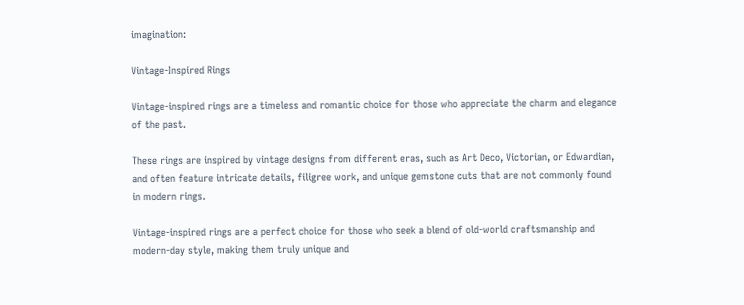imagination:

Vintage-Inspired Rings

Vintage-inspired rings are a timeless and romantic choice for those who appreciate the charm and elegance of the past.

These rings are inspired by vintage designs from different eras, such as Art Deco, Victorian, or Edwardian, and often feature intricate details, filigree work, and unique gemstone cuts that are not commonly found in modern rings.

Vintage-inspired rings are a perfect choice for those who seek a blend of old-world craftsmanship and modern-day style, making them truly unique and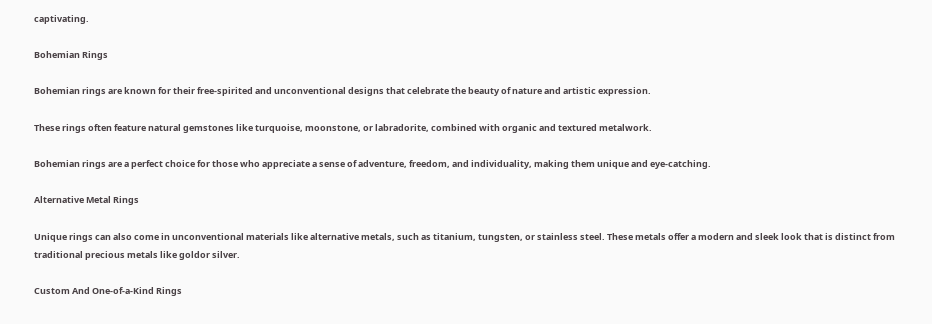captivating.

Bohemian Rings

Bohemian rings are known for their free-spirited and unconventional designs that celebrate the beauty of nature and artistic expression.

These rings often feature natural gemstones like turquoise, moonstone, or labradorite, combined with organic and textured metalwork.

Bohemian rings are a perfect choice for those who appreciate a sense of adventure, freedom, and individuality, making them unique and eye-catching.

Alternative Metal Rings

Unique rings can also come in unconventional materials like alternative metals, such as titanium, tungsten, or stainless steel. These metals offer a modern and sleek look that is distinct from traditional precious metals like goldor silver.

Custom And One-of-a-Kind Rings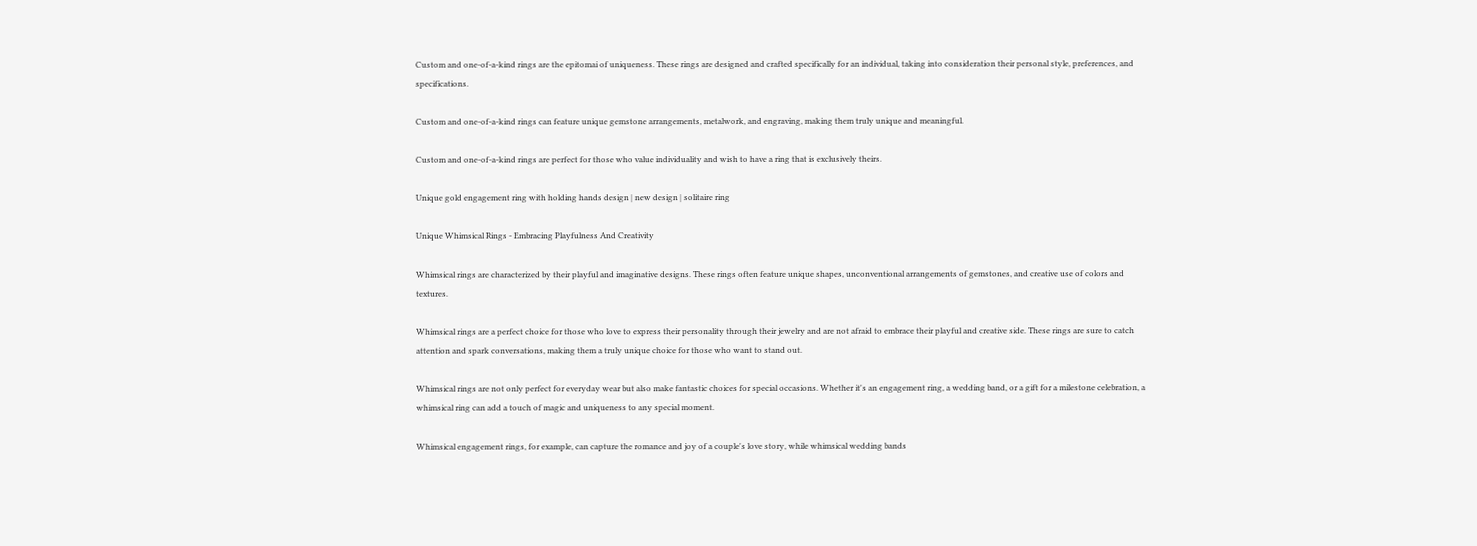Custom and one-of-a-kind rings are the epitomai of uniqueness. These rings are designed and crafted specifically for an individual, taking into consideration their personal style, preferences, and specifications.

Custom and one-of-a-kind rings can feature unique gemstone arrangements, metalwork, and engraving, making them truly unique and meaningful.

Custom and one-of-a-kind rings are perfect for those who value individuality and wish to have a ring that is exclusively theirs.

Unique gold engagement ring with holding hands design | new design | solitaire ring

Unique Whimsical Rings - Embracing Playfulness And Creativity

Whimsical rings are characterized by their playful and imaginative designs. These rings often feature unique shapes, unconventional arrangements of gemstones, and creative use of colors and textures.

Whimsical rings are a perfect choice for those who love to express their personality through their jewelry and are not afraid to embrace their playful and creative side. These rings are sure to catch attention and spark conversations, making them a truly unique choice for those who want to stand out.

Whimsical rings are not only perfect for everyday wear but also make fantastic choices for special occasions. Whether it's an engagement ring, a wedding band, or a gift for a milestone celebration, a whimsical ring can add a touch of magic and uniqueness to any special moment.

Whimsical engagement rings, for example, can capture the romance and joy of a couple's love story, while whimsical wedding bands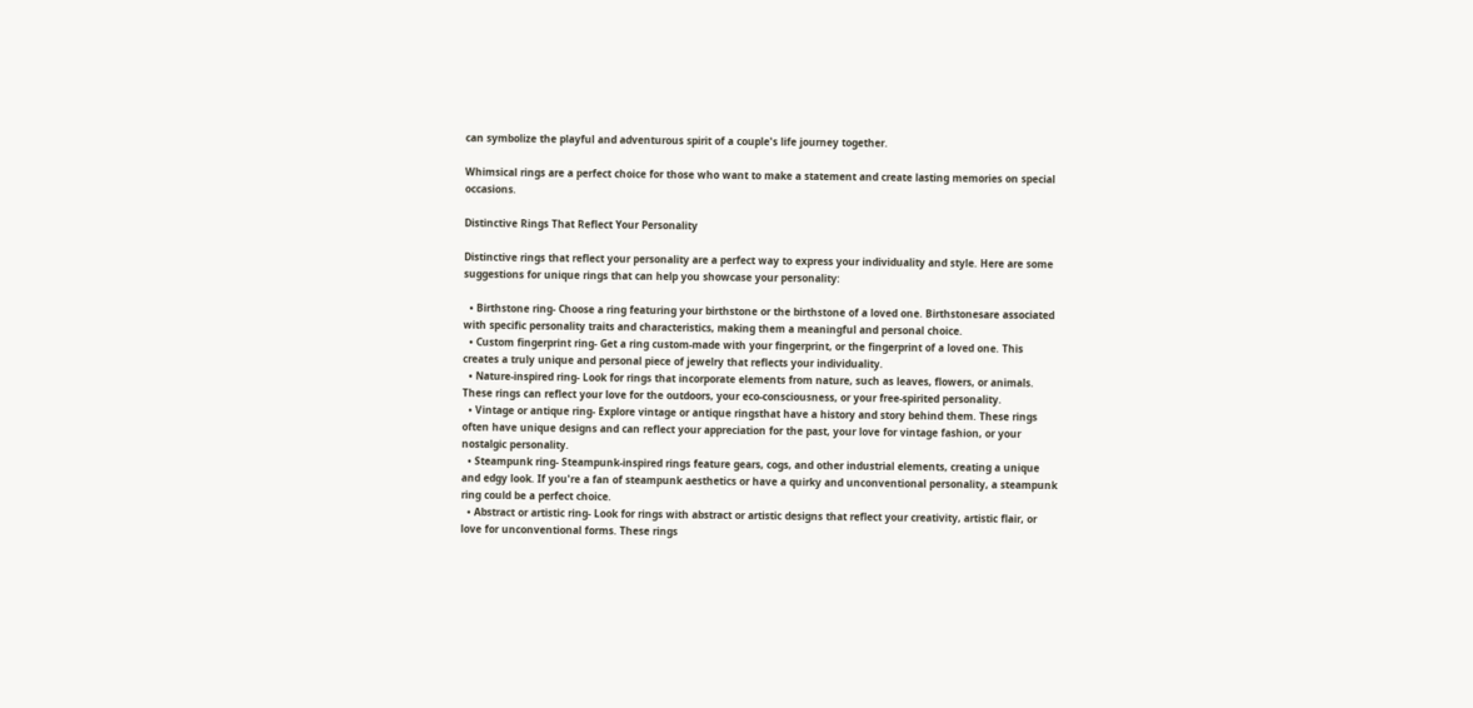can symbolize the playful and adventurous spirit of a couple's life journey together.

Whimsical rings are a perfect choice for those who want to make a statement and create lasting memories on special occasions.

Distinctive Rings That Reflect Your Personality

Distinctive rings that reflect your personality are a perfect way to express your individuality and style. Here are some suggestions for unique rings that can help you showcase your personality:

  • Birthstone ring- Choose a ring featuring your birthstone or the birthstone of a loved one. Birthstonesare associated with specific personality traits and characteristics, making them a meaningful and personal choice.
  • Custom fingerprint ring- Get a ring custom-made with your fingerprint, or the fingerprint of a loved one. This creates a truly unique and personal piece of jewelry that reflects your individuality.
  • Nature-inspired ring- Look for rings that incorporate elements from nature, such as leaves, flowers, or animals. These rings can reflect your love for the outdoors, your eco-consciousness, or your free-spirited personality.
  • Vintage or antique ring- Explore vintage or antique ringsthat have a history and story behind them. These rings often have unique designs and can reflect your appreciation for the past, your love for vintage fashion, or your nostalgic personality.
  • Steampunk ring- Steampunk-inspired rings feature gears, cogs, and other industrial elements, creating a unique and edgy look. If you're a fan of steampunk aesthetics or have a quirky and unconventional personality, a steampunk ring could be a perfect choice.
  • Abstract or artistic ring- Look for rings with abstract or artistic designs that reflect your creativity, artistic flair, or love for unconventional forms. These rings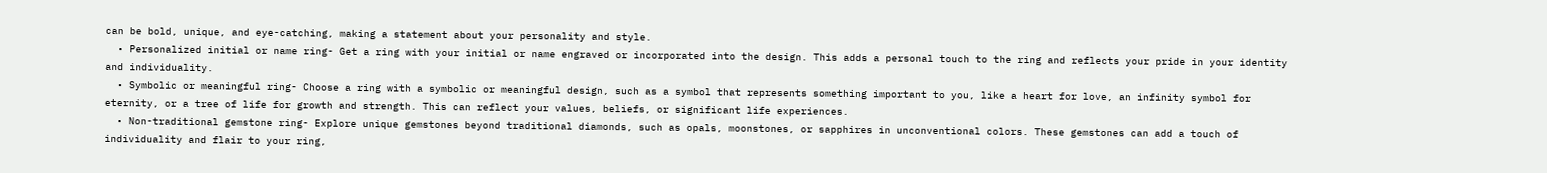can be bold, unique, and eye-catching, making a statement about your personality and style.
  • Personalized initial or name ring- Get a ring with your initial or name engraved or incorporated into the design. This adds a personal touch to the ring and reflects your pride in your identity and individuality.
  • Symbolic or meaningful ring- Choose a ring with a symbolic or meaningful design, such as a symbol that represents something important to you, like a heart for love, an infinity symbol for eternity, or a tree of life for growth and strength. This can reflect your values, beliefs, or significant life experiences.
  • Non-traditional gemstone ring- Explore unique gemstones beyond traditional diamonds, such as opals, moonstones, or sapphires in unconventional colors. These gemstones can add a touch of individuality and flair to your ring,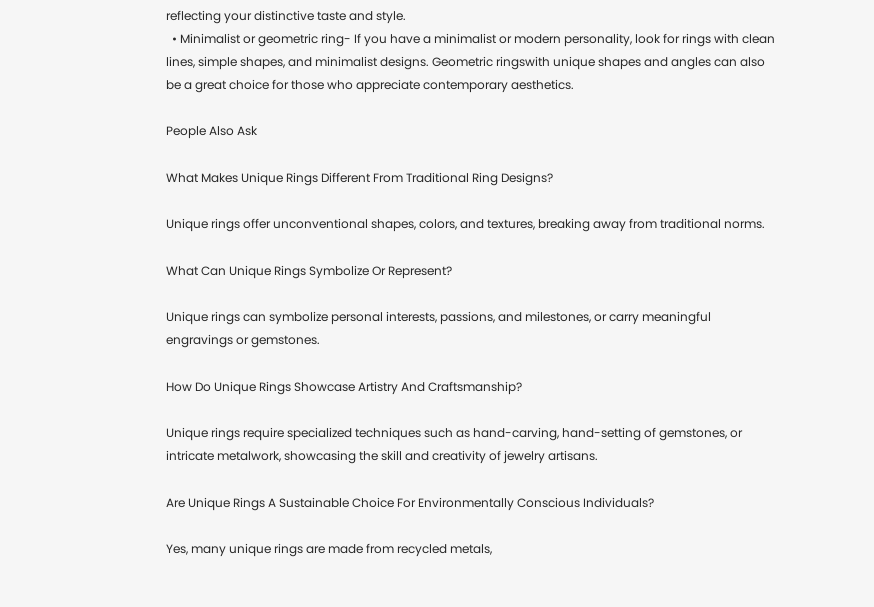reflecting your distinctive taste and style.
  • Minimalist or geometric ring- If you have a minimalist or modern personality, look for rings with clean lines, simple shapes, and minimalist designs. Geometric ringswith unique shapes and angles can also be a great choice for those who appreciate contemporary aesthetics.

People Also Ask

What Makes Unique Rings Different From Traditional Ring Designs?

Unique rings offer unconventional shapes, colors, and textures, breaking away from traditional norms.

What Can Unique Rings Symbolize Or Represent?

Unique rings can symbolize personal interests, passions, and milestones, or carry meaningful engravings or gemstones.

How Do Unique Rings Showcase Artistry And Craftsmanship?

Unique rings require specialized techniques such as hand-carving, hand-setting of gemstones, or intricate metalwork, showcasing the skill and creativity of jewelry artisans.

Are Unique Rings A Sustainable Choice For Environmentally Conscious Individuals?

Yes, many unique rings are made from recycled metals,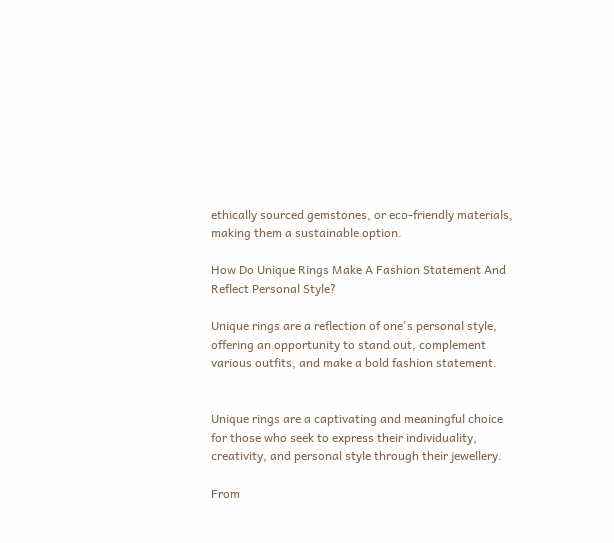ethically sourced gemstones, or eco-friendly materials, making them a sustainable option.

How Do Unique Rings Make A Fashion Statement And Reflect Personal Style?

Unique rings are a reflection of one's personal style, offering an opportunity to stand out, complement various outfits, and make a bold fashion statement.


Unique rings are a captivating and meaningful choice for those who seek to express their individuality, creativity, and personal style through their jewellery.

From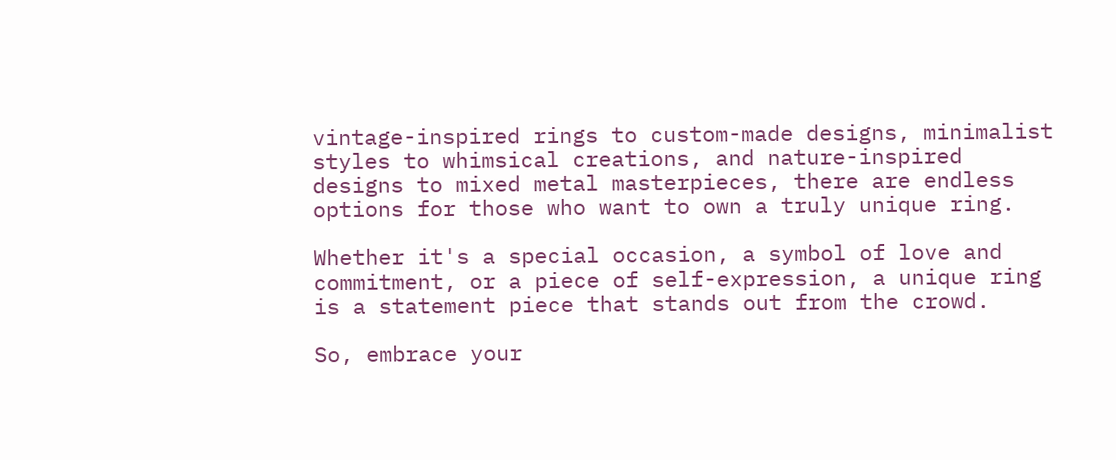vintage-inspired rings to custom-made designs, minimalist styles to whimsical creations, and nature-inspired designs to mixed metal masterpieces, there are endless options for those who want to own a truly unique ring.

Whether it's a special occasion, a symbol of love and commitment, or a piece of self-expression, a unique ring is a statement piece that stands out from the crowd.

So, embrace your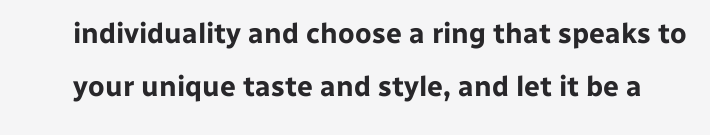individuality and choose a ring that speaks to your unique taste and style, and let it be a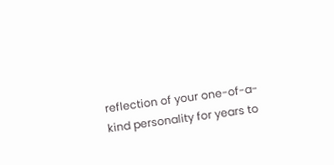reflection of your one-of-a-kind personality for years to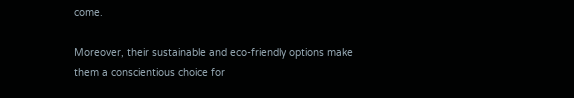come.

Moreover, their sustainable and eco-friendly options make them a conscientious choice for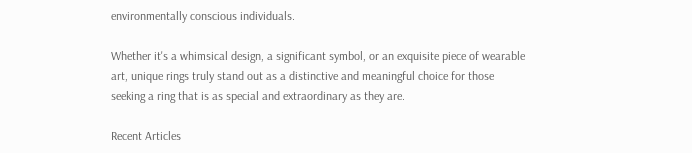environmentally conscious individuals.

Whether it's a whimsical design, a significant symbol, or an exquisite piece of wearable art, unique rings truly stand out as a distinctive and meaningful choice for those seeking a ring that is as special and extraordinary as they are.

Recent Articles